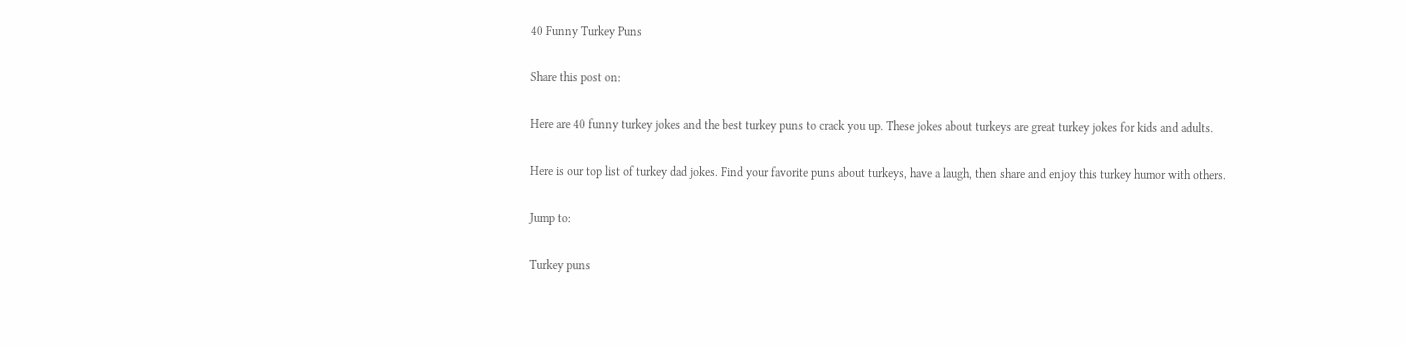40 Funny Turkey Puns

Share this post on:

Here are 40 funny turkey jokes and the best turkey puns to crack you up. These jokes about turkeys are great turkey jokes for kids and adults.

Here is our top list of turkey dad jokes. Find your favorite puns about turkeys, have a laugh, then share and enjoy this turkey humor with others.

Jump to:

Turkey puns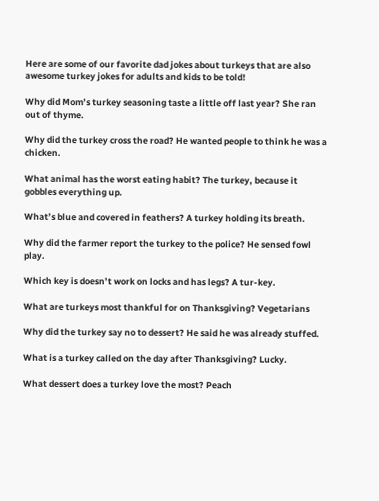Here are some of our favorite dad jokes about turkeys that are also awesome turkey jokes for adults and kids to be told!

Why did Mom’s turkey seasoning taste a little off last year? She ran out of thyme.

Why did the turkey cross the road? He wanted people to think he was a chicken.

What animal has the worst eating habit? The turkey, because it gobbles everything up.

What’s blue and covered in feathers? A turkey holding its breath.

Why did the farmer report the turkey to the police? He sensed fowl play.

Which key is doesn’t work on locks and has legs? A tur-key.

What are turkeys most thankful for on Thanksgiving? Vegetarians

Why did the turkey say no to dessert? He said he was already stuffed.

What is a turkey called on the day after Thanksgiving? Lucky.

What dessert does a turkey love the most? Peach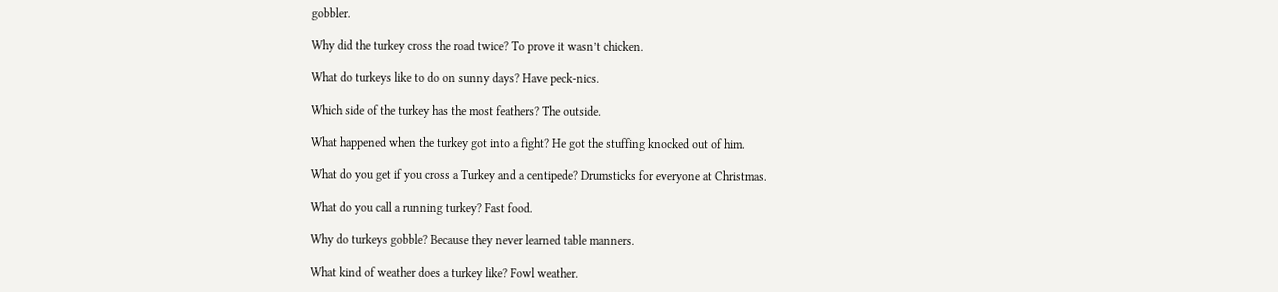gobbler.

Why did the turkey cross the road twice? To prove it wasn’t chicken.

What do turkeys like to do on sunny days? Have peck-nics.

Which side of the turkey has the most feathers? The outside.

What happened when the turkey got into a fight? He got the stuffing knocked out of him.

What do you get if you cross a Turkey and a centipede? Drumsticks for everyone at Christmas.

What do you call a running turkey? Fast food.

Why do turkeys gobble? Because they never learned table manners.

What kind of weather does a turkey like? Fowl weather.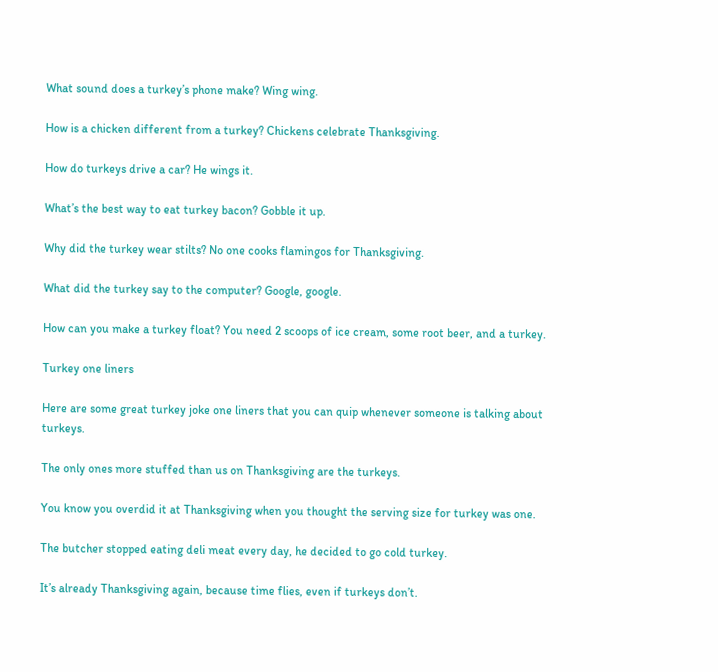What sound does a turkey’s phone make? Wing wing.

How is a chicken different from a turkey? Chickens celebrate Thanksgiving.

How do turkeys drive a car? He wings it.

What’s the best way to eat turkey bacon? Gobble it up.

Why did the turkey wear stilts? No one cooks flamingos for Thanksgiving.

What did the turkey say to the computer? Google, google.

How can you make a turkey float? You need 2 scoops of ice cream, some root beer, and a turkey.

Turkey one liners

Here are some great turkey joke one liners that you can quip whenever someone is talking about turkeys.

The only ones more stuffed than us on Thanksgiving are the turkeys.

You know you overdid it at Thanksgiving when you thought the serving size for turkey was one.

The butcher stopped eating deli meat every day, he decided to go cold turkey.

It’s already Thanksgiving again, because time flies, even if turkeys don’t.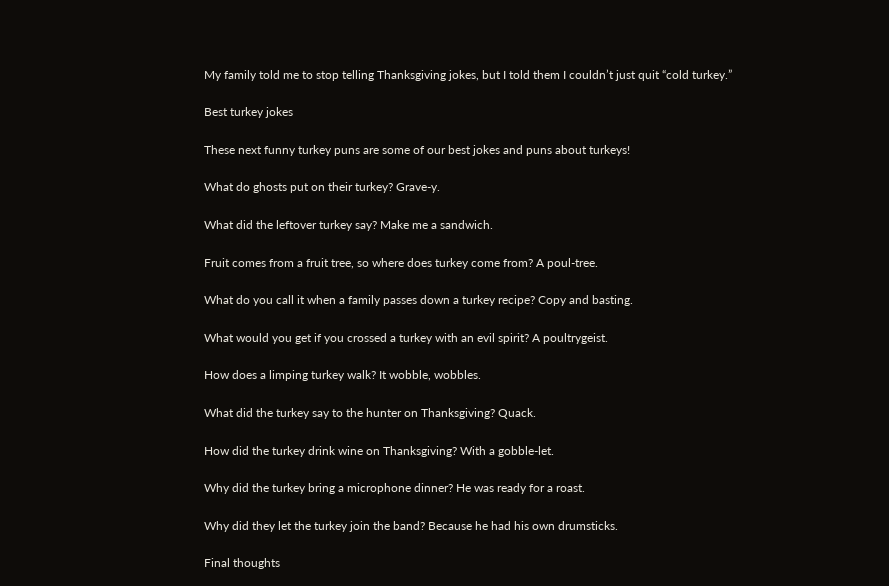My family told me to stop telling Thanksgiving jokes, but I told them I couldn’t just quit “cold turkey.”

Best turkey jokes

These next funny turkey puns are some of our best jokes and puns about turkeys!

What do ghosts put on their turkey? Grave-y.

What did the leftover turkey say? Make me a sandwich.

Fruit comes from a fruit tree, so where does turkey come from? A poul-tree.

What do you call it when a family passes down a turkey recipe? Copy and basting.

What would you get if you crossed a turkey with an evil spirit? A poultrygeist.

How does a limping turkey walk? It wobble, wobbles.

What did the turkey say to the hunter on Thanksgiving? Quack.

How did the turkey drink wine on Thanksgiving? With a gobble-let.

Why did the turkey bring a microphone dinner? He was ready for a roast.

Why did they let the turkey join the band? Because he had his own drumsticks.

Final thoughts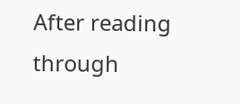After reading through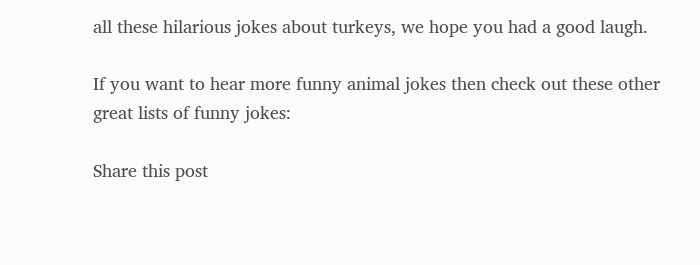all these hilarious jokes about turkeys, we hope you had a good laugh.

If you want to hear more funny animal jokes then check out these other great lists of funny jokes:

Share this post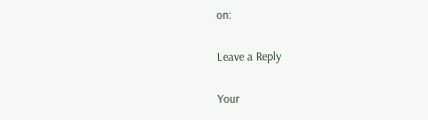on:

Leave a Reply

Your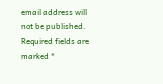email address will not be published. Required fields are marked *